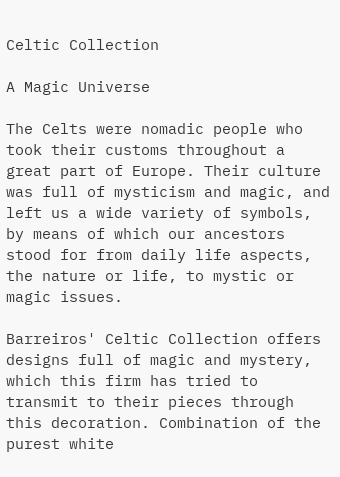Celtic Collection

A Magic Universe

The Celts were nomadic people who took their customs throughout a great part of Europe. Their culture was full of mysticism and magic, and left us a wide variety of symbols, by means of which our ancestors stood for from daily life aspects, the nature or life, to mystic or magic issues.

Barreiros' Celtic Collection offers designs full of magic and mystery, which this firm has tried to transmit to their pieces through this decoration. Combination of the purest white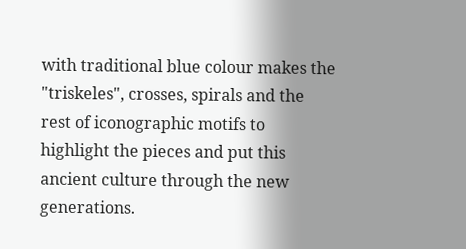with traditional blue colour makes the "triskeles", crosses, spirals and the rest of iconographic motifs to highlight the pieces and put this ancient culture through the new generations.